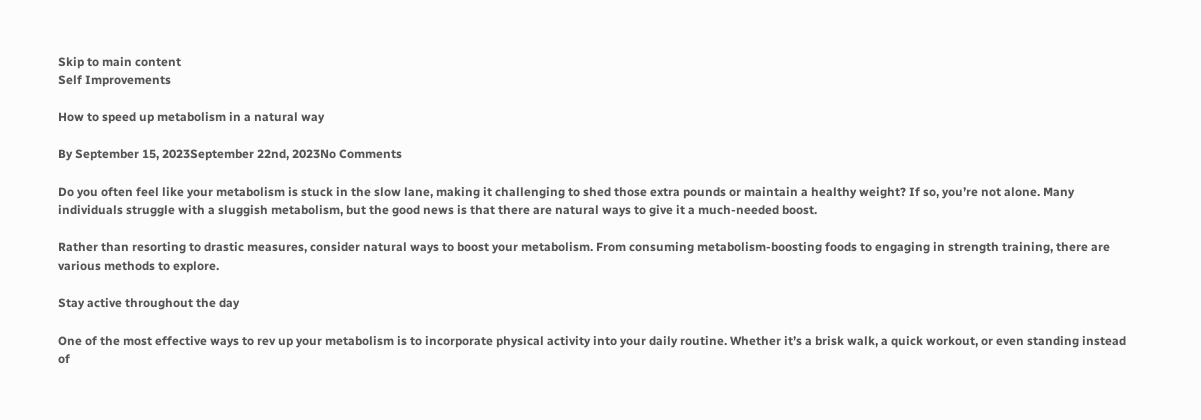Skip to main content
Self Improvements

How to speed up metabolism in a natural way

By September 15, 2023September 22nd, 2023No Comments

Do you often feel like your metabolism is stuck in the slow lane, making it challenging to shed those extra pounds or maintain a healthy weight? If so, you’re not alone. Many individuals struggle with a sluggish metabolism, but the good news is that there are natural ways to give it a much-needed boost.

Rather than resorting to drastic measures, consider natural ways to boost your metabolism. From consuming metabolism-boosting foods to engaging in strength training, there are various methods to explore.

Stay active throughout the day

One of the most effective ways to rev up your metabolism is to incorporate physical activity into your daily routine. Whether it’s a brisk walk, a quick workout, or even standing instead of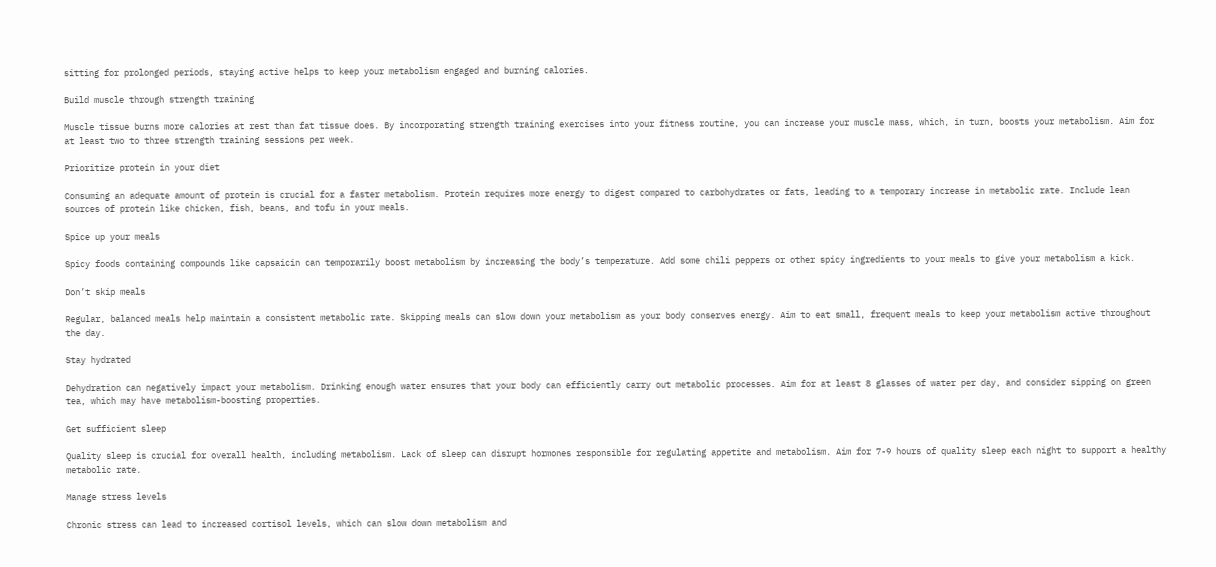sitting for prolonged periods, staying active helps to keep your metabolism engaged and burning calories.

Build muscle through strength training

Muscle tissue burns more calories at rest than fat tissue does. By incorporating strength training exercises into your fitness routine, you can increase your muscle mass, which, in turn, boosts your metabolism. Aim for at least two to three strength training sessions per week.

Prioritize protein in your diet

Consuming an adequate amount of protein is crucial for a faster metabolism. Protein requires more energy to digest compared to carbohydrates or fats, leading to a temporary increase in metabolic rate. Include lean sources of protein like chicken, fish, beans, and tofu in your meals.

Spice up your meals

Spicy foods containing compounds like capsaicin can temporarily boost metabolism by increasing the body’s temperature. Add some chili peppers or other spicy ingredients to your meals to give your metabolism a kick.

Don’t skip meals

Regular, balanced meals help maintain a consistent metabolic rate. Skipping meals can slow down your metabolism as your body conserves energy. Aim to eat small, frequent meals to keep your metabolism active throughout the day.

Stay hydrated

Dehydration can negatively impact your metabolism. Drinking enough water ensures that your body can efficiently carry out metabolic processes. Aim for at least 8 glasses of water per day, and consider sipping on green tea, which may have metabolism-boosting properties.

Get sufficient sleep

Quality sleep is crucial for overall health, including metabolism. Lack of sleep can disrupt hormones responsible for regulating appetite and metabolism. Aim for 7-9 hours of quality sleep each night to support a healthy metabolic rate.

Manage stress levels

Chronic stress can lead to increased cortisol levels, which can slow down metabolism and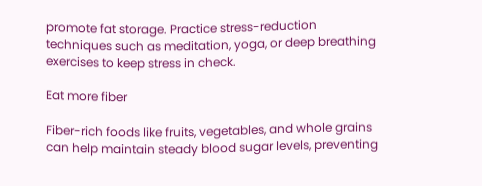promote fat storage. Practice stress-reduction techniques such as meditation, yoga, or deep breathing exercises to keep stress in check.

Eat more fiber

Fiber-rich foods like fruits, vegetables, and whole grains can help maintain steady blood sugar levels, preventing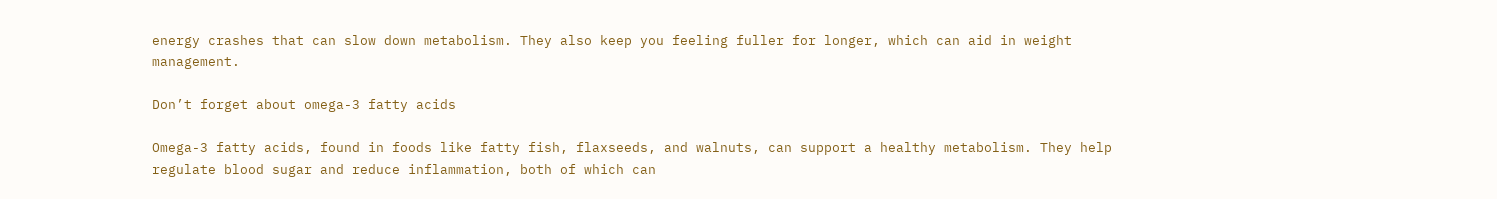energy crashes that can slow down metabolism. They also keep you feeling fuller for longer, which can aid in weight management.

Don’t forget about omega-3 fatty acids

Omega-3 fatty acids, found in foods like fatty fish, flaxseeds, and walnuts, can support a healthy metabolism. They help regulate blood sugar and reduce inflammation, both of which can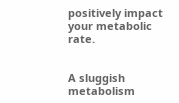positively impact your metabolic rate.


A sluggish metabolism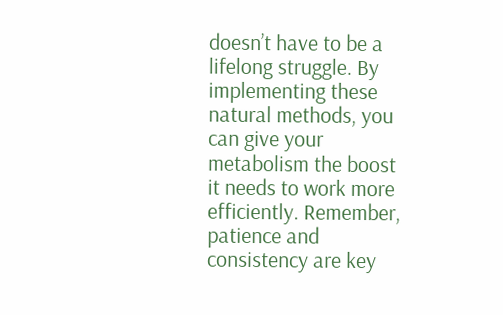doesn’t have to be a lifelong struggle. By implementing these natural methods, you can give your metabolism the boost it needs to work more efficiently. Remember, patience and consistency are key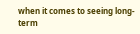when it comes to seeing long-term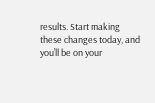results. Start making these changes today, and you’ll be on your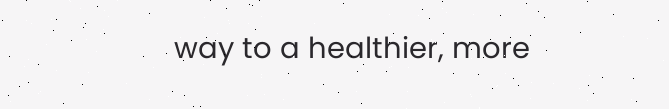way to a healthier, more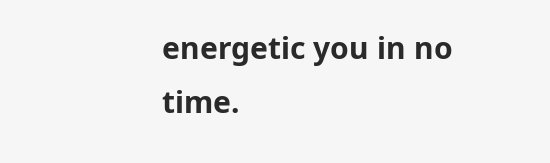energetic you in no time.